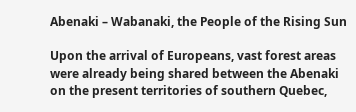Abenaki – Wabanaki, the People of the Rising Sun

Upon the arrival of Europeans, vast forest areas were already being shared between the Abenaki on the present territories of southern Quebec,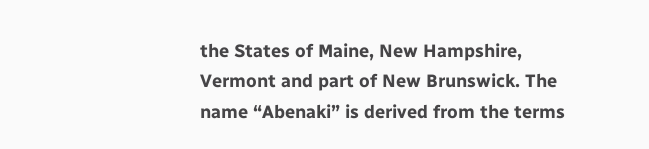the States of Maine, New Hampshire, Vermont and part of New Brunswick. The name “Abenaki” is derived from the terms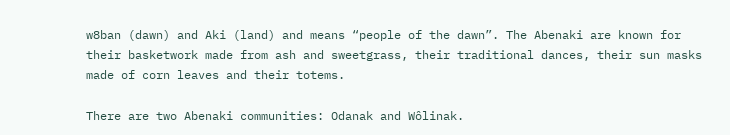w8ban (dawn) and Aki (land) and means “people of the dawn”. The Abenaki are known for their basketwork made from ash and sweetgrass, their traditional dances, their sun masks made of corn leaves and their totems.

There are two Abenaki communities: Odanak and Wôlinak.